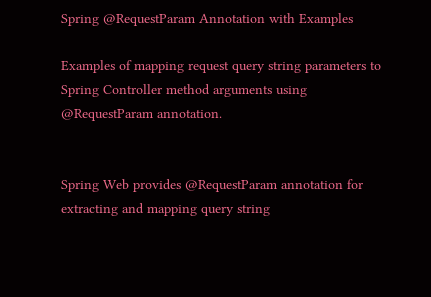Spring @RequestParam Annotation with Examples

Examples of mapping request query string parameters to Spring Controller method arguments using @RequestParam annotation.


Spring Web provides @RequestParam annotation for extracting and mapping query string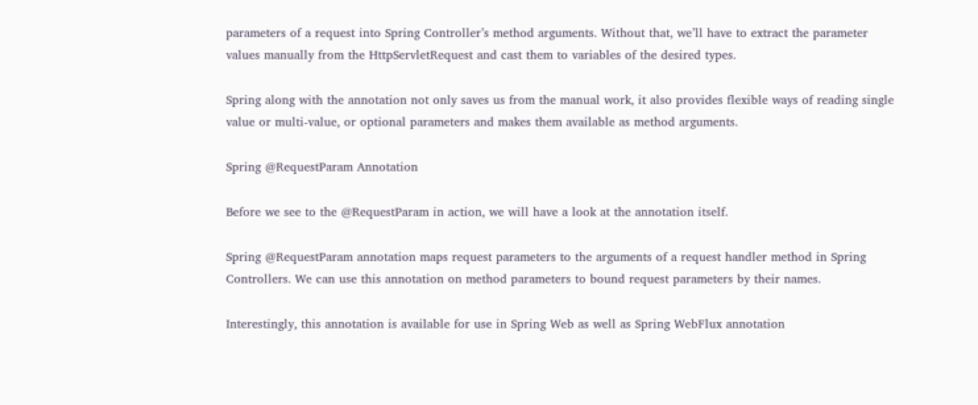parameters of a request into Spring Controller’s method arguments. Without that, we’ll have to extract the parameter values manually from the HttpServletRequest and cast them to variables of the desired types.

Spring along with the annotation not only saves us from the manual work, it also provides flexible ways of reading single value or multi-value, or optional parameters and makes them available as method arguments.

Spring @RequestParam Annotation

Before we see to the @RequestParam in action, we will have a look at the annotation itself.

Spring @RequestParam annotation maps request parameters to the arguments of a request handler method in Spring Controllers. We can use this annotation on method parameters to bound request parameters by their names.

Interestingly, this annotation is available for use in Spring Web as well as Spring WebFlux annotation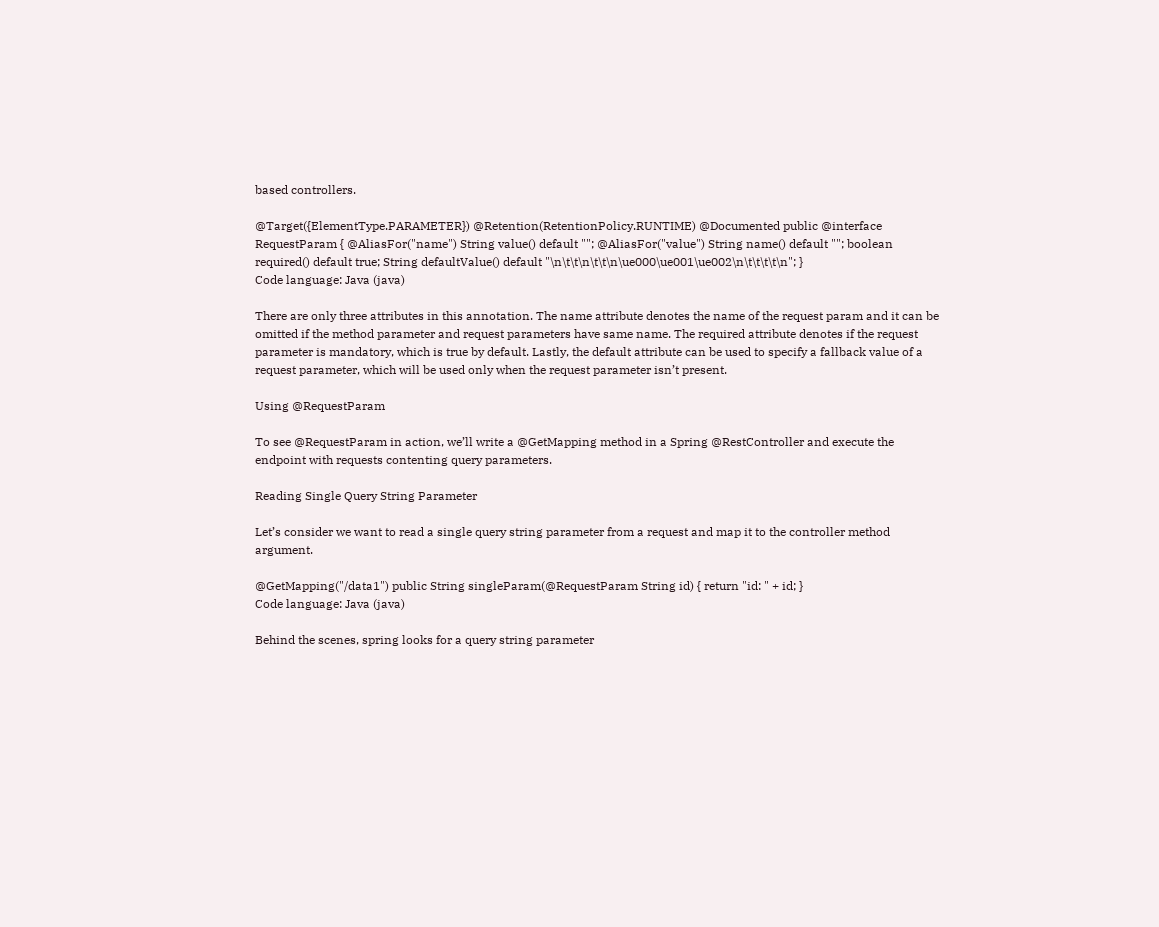based controllers.

@Target({ElementType.PARAMETER}) @Retention(RetentionPolicy.RUNTIME) @Documented public @interface RequestParam { @AliasFor("name") String value() default ""; @AliasFor("value") String name() default ""; boolean required() default true; String defaultValue() default "\n\t\t\n\t\t\n\ue000\ue001\ue002\n\t\t\t\t\n"; }
Code language: Java (java)

There are only three attributes in this annotation. The name attribute denotes the name of the request param and it can be omitted if the method parameter and request parameters have same name. The required attribute denotes if the request parameter is mandatory, which is true by default. Lastly, the default attribute can be used to specify a fallback value of a request parameter, which will be used only when the request parameter isn’t present.

Using @RequestParam

To see @RequestParam in action, we’ll write a @GetMapping method in a Spring @RestController and execute the endpoint with requests contenting query parameters.

Reading Single Query String Parameter

Let’s consider we want to read a single query string parameter from a request and map it to the controller method argument.

@GetMapping("/data1") public String singleParam(@RequestParam String id) { return "id: " + id; }
Code language: Java (java)

Behind the scenes, spring looks for a query string parameter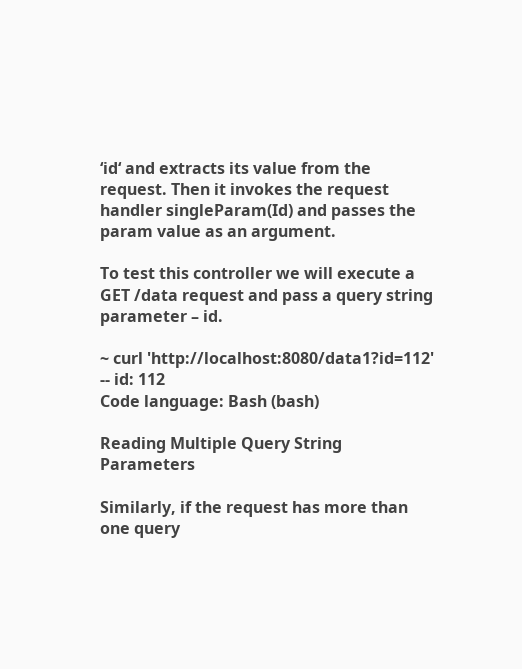‘id‘ and extracts its value from the request. Then it invokes the request handler singleParam(Id) and passes the param value as an argument.

To test this controller we will execute a GET /data request and pass a query string parameter – id.

~ curl 'http://localhost:8080/data1?id=112' -- id: 112
Code language: Bash (bash)

Reading Multiple Query String Parameters

Similarly, if the request has more than one query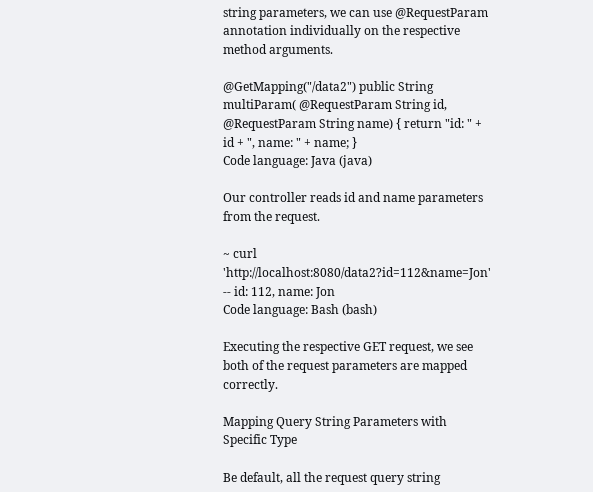string parameters, we can use @RequestParam annotation individually on the respective method arguments.

@GetMapping("/data2") public String multiParam( @RequestParam String id, @RequestParam String name) { return "id: " + id + ", name: " + name; }
Code language: Java (java)

Our controller reads id and name parameters from the request.

~ curl 'http://localhost:8080/data2?id=112&name=Jon' -- id: 112, name: Jon
Code language: Bash (bash)

Executing the respective GET request, we see both of the request parameters are mapped correctly.

Mapping Query String Parameters with Specific Type

Be default, all the request query string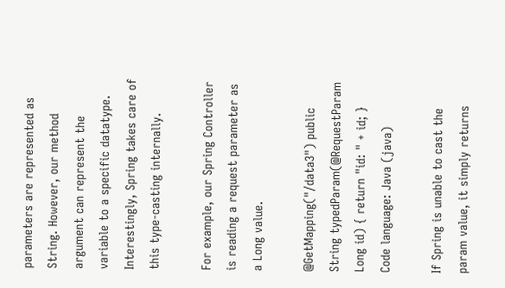parameters are represented as String. However, our method argument can represent the variable to a specific datatype. Interestingly, Spring takes care of this type-casting internally.

For example, our Spring Controller is reading a request parameter as a Long value.

@GetMapping("/data3") public String typedParam(@RequestParam Long id) { return "id: " + id; }
Code language: Java (java)

If Spring is unable to cast the param value, it simply returns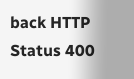back HTTP Status 400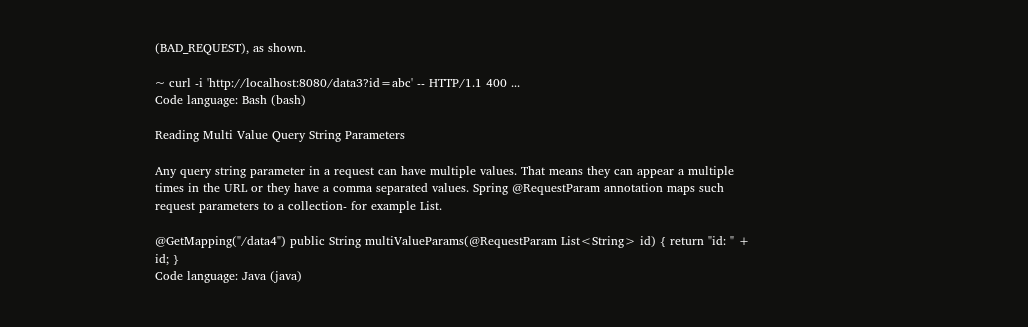(BAD_REQUEST), as shown.

~ curl -i 'http://localhost:8080/data3?id=abc' -- HTTP/1.1 400 ...
Code language: Bash (bash)

Reading Multi Value Query String Parameters

Any query string parameter in a request can have multiple values. That means they can appear a multiple times in the URL or they have a comma separated values. Spring @RequestParam annotation maps such request parameters to a collection- for example List.

@GetMapping("/data4") public String multiValueParams(@RequestParam List<String> id) { return "id: " + id; }
Code language: Java (java)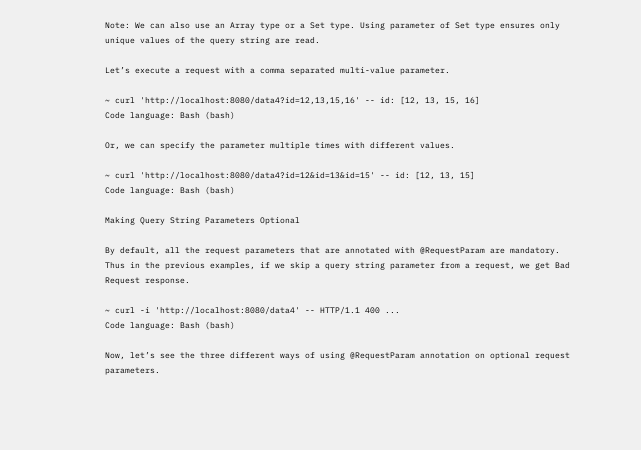Note: We can also use an Array type or a Set type. Using parameter of Set type ensures only unique values of the query string are read.

Let’s execute a request with a comma separated multi-value parameter.

~ curl 'http://localhost:8080/data4?id=12,13,15,16' -- id: [12, 13, 15, 16]
Code language: Bash (bash)

Or, we can specify the parameter multiple times with different values.

~ curl 'http://localhost:8080/data4?id=12&id=13&id=15' -- id: [12, 13, 15]
Code language: Bash (bash)

Making Query String Parameters Optional

By default, all the request parameters that are annotated with @RequestParam are mandatory. Thus in the previous examples, if we skip a query string parameter from a request, we get Bad Request response.

~ curl -i 'http://localhost:8080/data4' -- HTTP/1.1 400 ...
Code language: Bash (bash)

Now, let’s see the three different ways of using @RequestParam annotation on optional request parameters.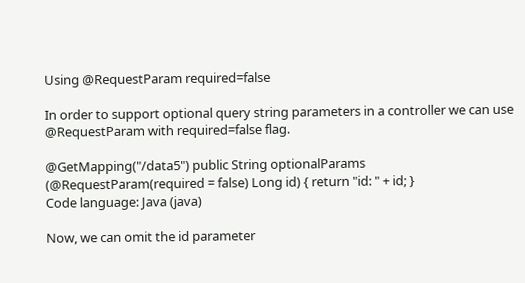Using @RequestParam required=false

In order to support optional query string parameters in a controller we can use @RequestParam with required=false flag.

@GetMapping("/data5") public String optionalParams (@RequestParam(required = false) Long id) { return "id: " + id; }
Code language: Java (java)

Now, we can omit the id parameter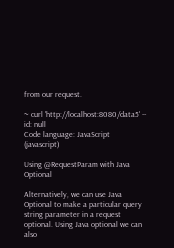from our request.

~ curl 'http://localhost:8080/data5' -- id: null
Code language: JavaScript (javascript)

Using @RequestParam with Java Optional

Alternatively, we can use Java Optional to make a particular query string parameter in a request optional. Using Java optional we can also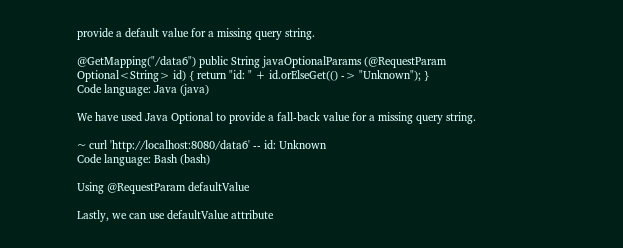provide a default value for a missing query string.

@GetMapping("/data6") public String javaOptionalParams (@RequestParam Optional<String> id) { return "id: " + id.orElseGet(() -> "Unknown"); }
Code language: Java (java)

We have used Java Optional to provide a fall-back value for a missing query string.

~ curl 'http://localhost:8080/data6' -- id: Unknown
Code language: Bash (bash)

Using @RequestParam defaultValue

Lastly, we can use defaultValue attribute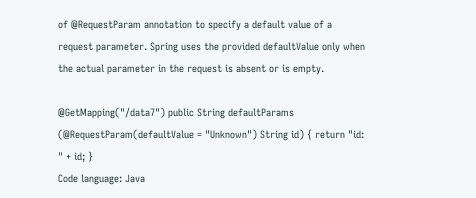of @RequestParam annotation to specify a default value of a request parameter. Spring uses the provided defaultValue only when the actual parameter in the request is absent or is empty.

@GetMapping("/data7") public String defaultParams (@RequestParam(defaultValue = "Unknown") String id) { return "id: " + id; }
Code language: Java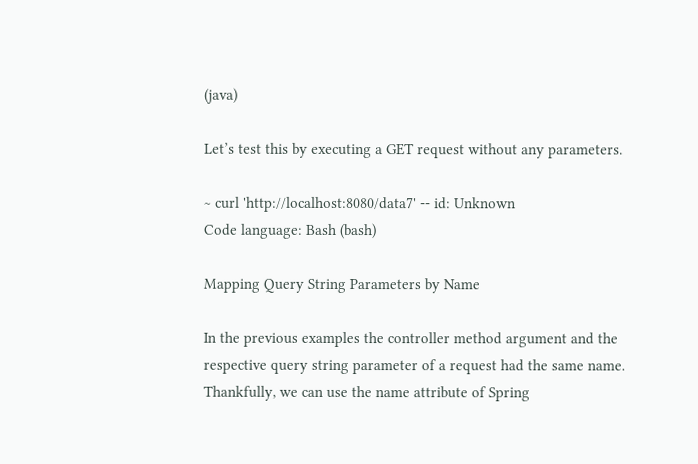(java)

Let’s test this by executing a GET request without any parameters.

~ curl 'http://localhost:8080/data7' -- id: Unknown
Code language: Bash (bash)

Mapping Query String Parameters by Name

In the previous examples the controller method argument and the respective query string parameter of a request had the same name. Thankfully, we can use the name attribute of Spring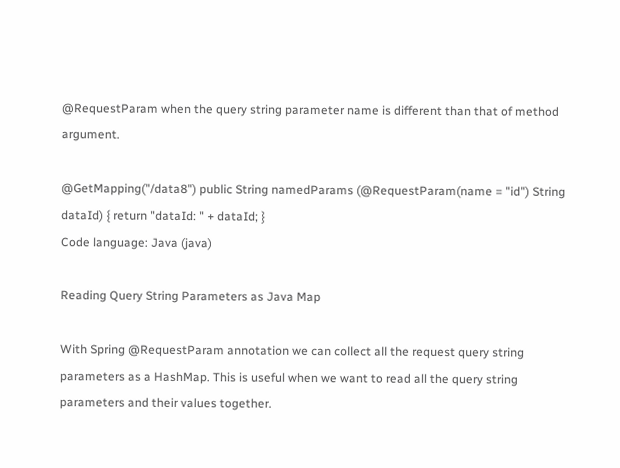@RequestParam when the query string parameter name is different than that of method argument.

@GetMapping("/data8") public String namedParams (@RequestParam(name = "id") String dataId) { return "dataId: " + dataId; }
Code language: Java (java)

Reading Query String Parameters as Java Map

With Spring @RequestParam annotation we can collect all the request query string parameters as a HashMap. This is useful when we want to read all the query string parameters and their values together.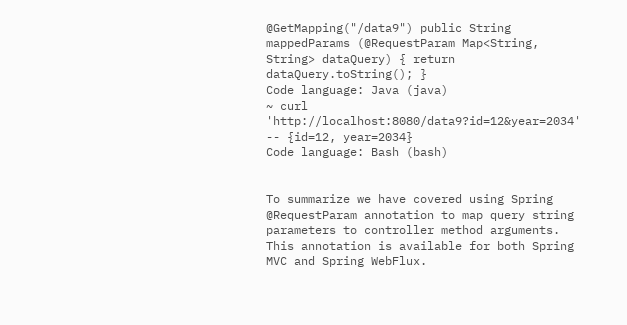@GetMapping("/data9") public String mappedParams (@RequestParam Map<String, String> dataQuery) { return dataQuery.toString(); }
Code language: Java (java)
~ curl 'http://localhost:8080/data9?id=12&year=2034' -- {id=12, year=2034}
Code language: Bash (bash)


To summarize we have covered using Spring @RequestParam annotation to map query string parameters to controller method arguments. This annotation is available for both Spring MVC and Spring WebFlux.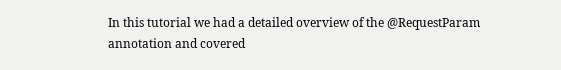In this tutorial we had a detailed overview of the @RequestParam annotation and covered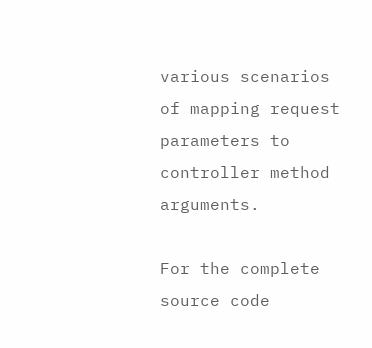various scenarios of mapping request parameters to controller method arguments.

For the complete source code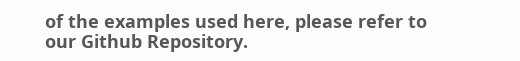of the examples used here, please refer to our Github Repository.